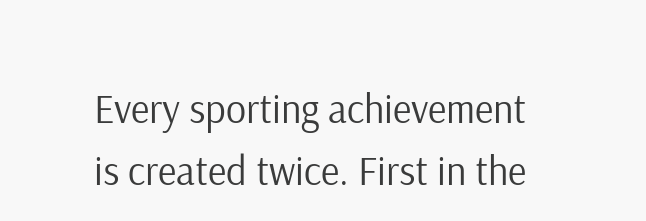Every sporting achievement is created twice. First in the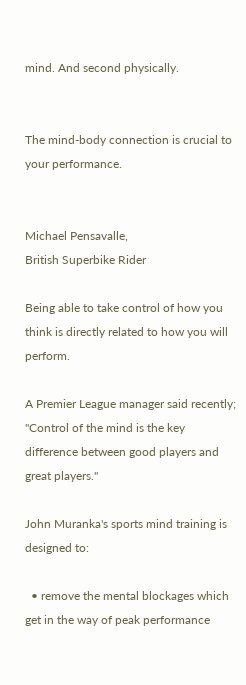mind. And second physically.


The mind-body connection is crucial to your performance.


Michael Pensavalle,
British Superbike Rider

Being able to take control of how you think is directly related to how you will perform.

A Premier League manager said recently;
"Control of the mind is the key difference between good players and great players."

John Muranka's sports mind training is designed to:

  • remove the mental blockages which get in the way of peak performance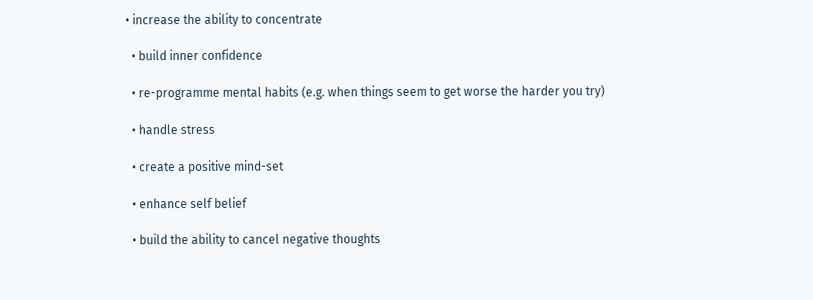• increase the ability to concentrate

  • build inner confidence

  • re-programme mental habits (e.g. when things seem to get worse the harder you try)

  • handle stress

  • create a positive mind-set

  • enhance self belief

  • build the ability to cancel negative thoughts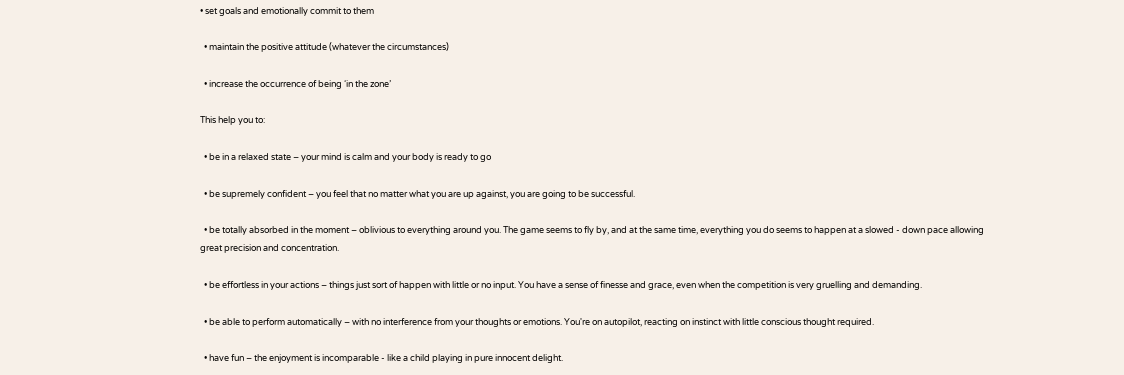• set goals and emotionally commit to them

  • maintain the positive attitude (whatever the circumstances)

  • increase the occurrence of being ‘in the zone’

This help you to:

  • be in a relaxed state – your mind is calm and your body is ready to go

  • be supremely confident – you feel that no matter what you are up against, you are going to be successful.

  • be totally absorbed in the moment – oblivious to everything around you. The game seems to fly by, and at the same time, everything you do seems to happen at a slowed - down pace allowing great precision and concentration.

  • be effortless in your actions – things just sort of happen with little or no input. You have a sense of finesse and grace, even when the competition is very gruelling and demanding.

  • be able to perform automatically – with no interference from your thoughts or emotions. You're on autopilot, reacting on instinct with little conscious thought required.

  • have fun – the enjoyment is incomparable - like a child playing in pure innocent delight.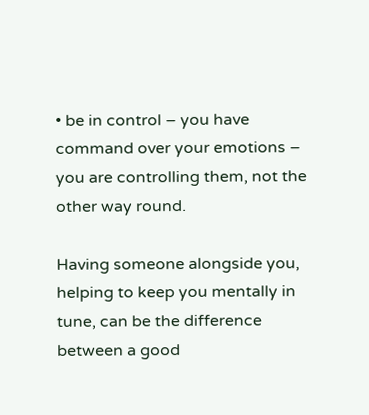• be in control – you have command over your emotions – you are controlling them, not the other way round.

Having someone alongside you, helping to keep you mentally in tune, can be the difference between a good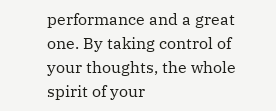performance and a great one. By taking control of your thoughts, the whole spirit of your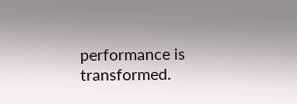performance is transformed.